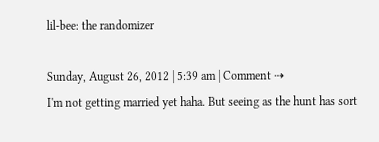lil-bee: the randomizer

Sunday, August 26, 2012 | 5:39 am | Comment ⇢
I'm not getting married yet haha. But seeing as the hunt has sort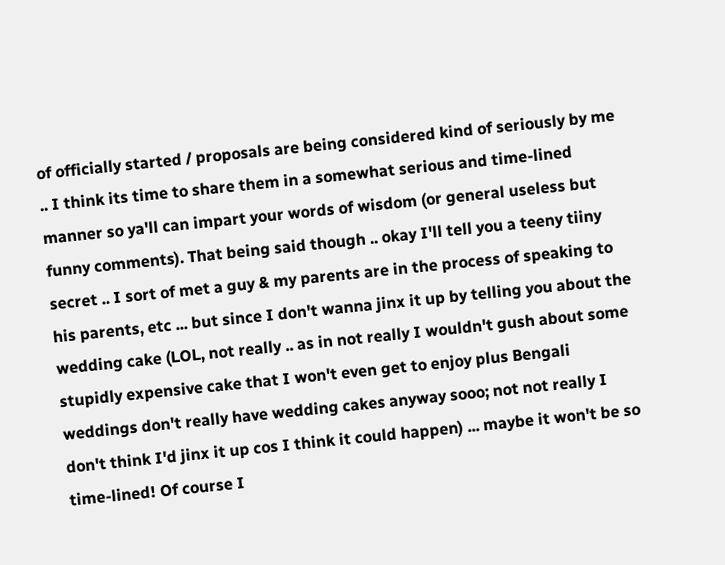of officially started / proposals are being considered kind of seriously by me .. I think its time to share them in a somewhat serious and time-lined manner so ya'll can impart your words of wisdom (or general useless but funny comments). That being said though .. okay I'll tell you a teeny tiiny secret .. I sort of met a guy & my parents are in the process of speaking to his parents, etc ... but since I don't wanna jinx it up by telling you about the wedding cake (LOL, not really .. as in not really I wouldn't gush about some stupidly expensive cake that I won't even get to enjoy plus Bengali weddings don't really have wedding cakes anyway sooo; not not really I don't think I'd jinx it up cos I think it could happen) ... maybe it won't be so time-lined! Of course I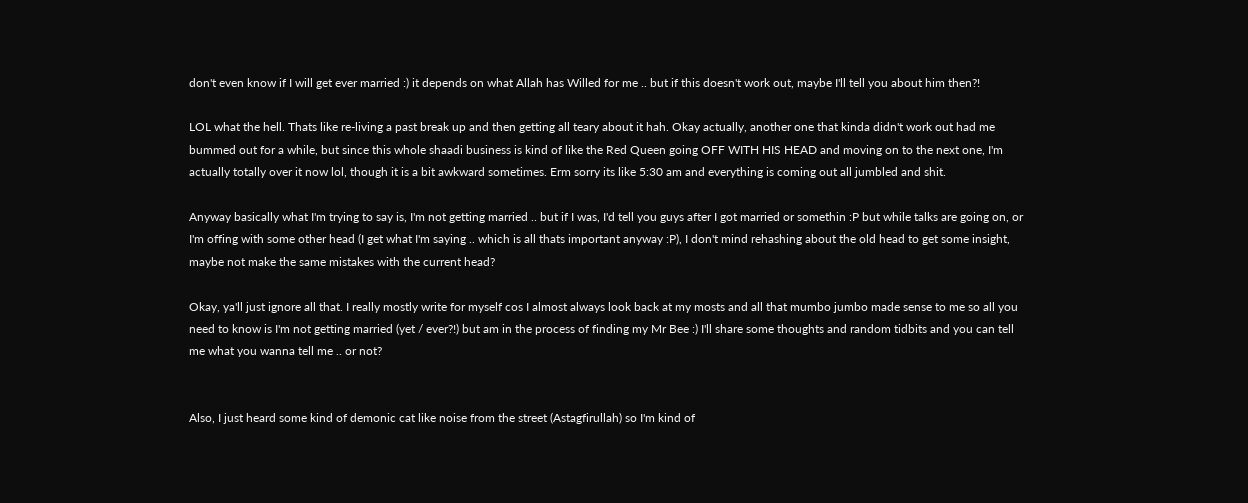don't even know if I will get ever married :) it depends on what Allah has Willed for me .. but if this doesn't work out, maybe I'll tell you about him then?!

LOL what the hell. Thats like re-living a past break up and then getting all teary about it hah. Okay actually, another one that kinda didn't work out had me bummed out for a while, but since this whole shaadi business is kind of like the Red Queen going OFF WITH HIS HEAD and moving on to the next one, I'm actually totally over it now lol, though it is a bit awkward sometimes. Erm sorry its like 5:30 am and everything is coming out all jumbled and shit.

Anyway basically what I'm trying to say is, I'm not getting married .. but if I was, I'd tell you guys after I got married or somethin :P but while talks are going on, or I'm offing with some other head (I get what I'm saying .. which is all thats important anyway :P), I don't mind rehashing about the old head to get some insight, maybe not make the same mistakes with the current head?

Okay, ya'll just ignore all that. I really mostly write for myself cos I almost always look back at my mosts and all that mumbo jumbo made sense to me so all you need to know is I'm not getting married (yet / ever?!) but am in the process of finding my Mr Bee :) I'll share some thoughts and random tidbits and you can tell me what you wanna tell me .. or not?


Also, I just heard some kind of demonic cat like noise from the street (Astagfirullah) so I'm kind of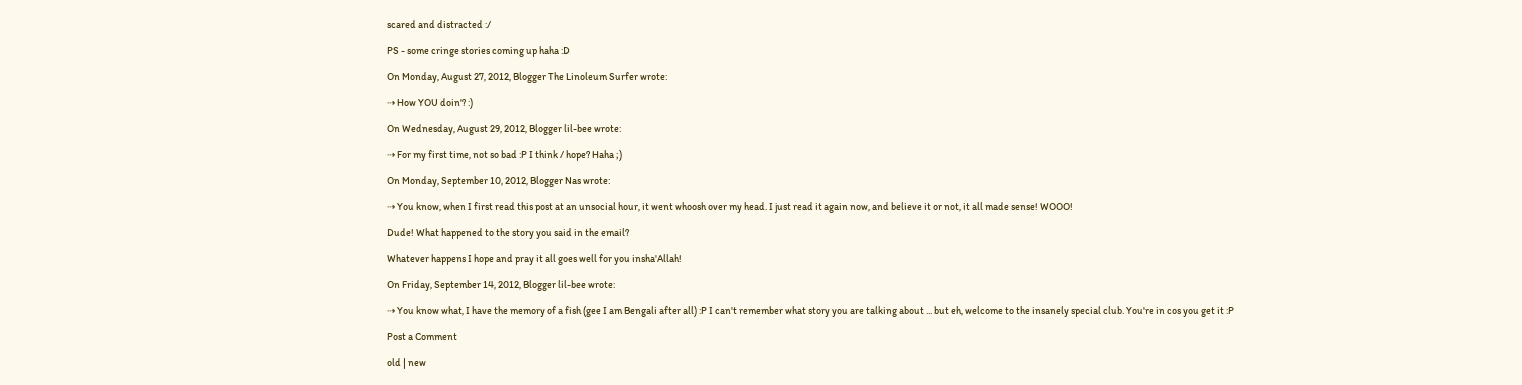scared and distracted :/

PS - some cringe stories coming up haha :D

On Monday, August 27, 2012, Blogger The Linoleum Surfer wrote:

⇢ How YOU doin'? :)

On Wednesday, August 29, 2012, Blogger lil-bee wrote:

⇢ For my first time, not so bad :P I think / hope? Haha ;)

On Monday, September 10, 2012, Blogger Nas wrote:

⇢ You know, when I first read this post at an unsocial hour, it went whoosh over my head. I just read it again now, and believe it or not, it all made sense! WOOO!

Dude! What happened to the story you said in the email?

Whatever happens I hope and pray it all goes well for you insha'Allah!

On Friday, September 14, 2012, Blogger lil-bee wrote:

⇢ You know what, I have the memory of a fish (gee I am Bengali after all) :P I can't remember what story you are talking about ... but eh, welcome to the insanely special club. You're in cos you get it :P

Post a Comment

old | new